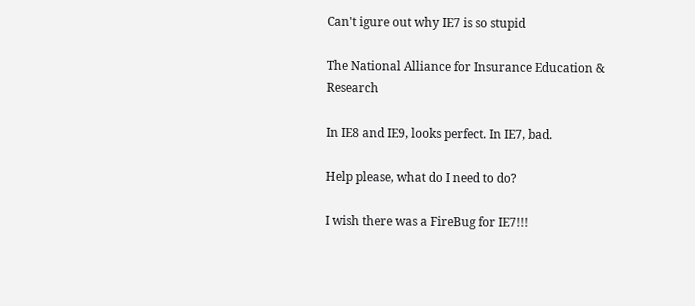Can't igure out why IE7 is so stupid

The National Alliance for Insurance Education & Research

In IE8 and IE9, looks perfect. In IE7, bad.

Help please, what do I need to do?

I wish there was a FireBug for IE7!!!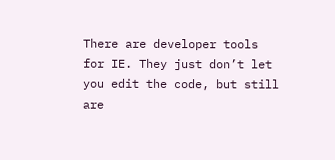There are developer tools for IE. They just don’t let you edit the code, but still are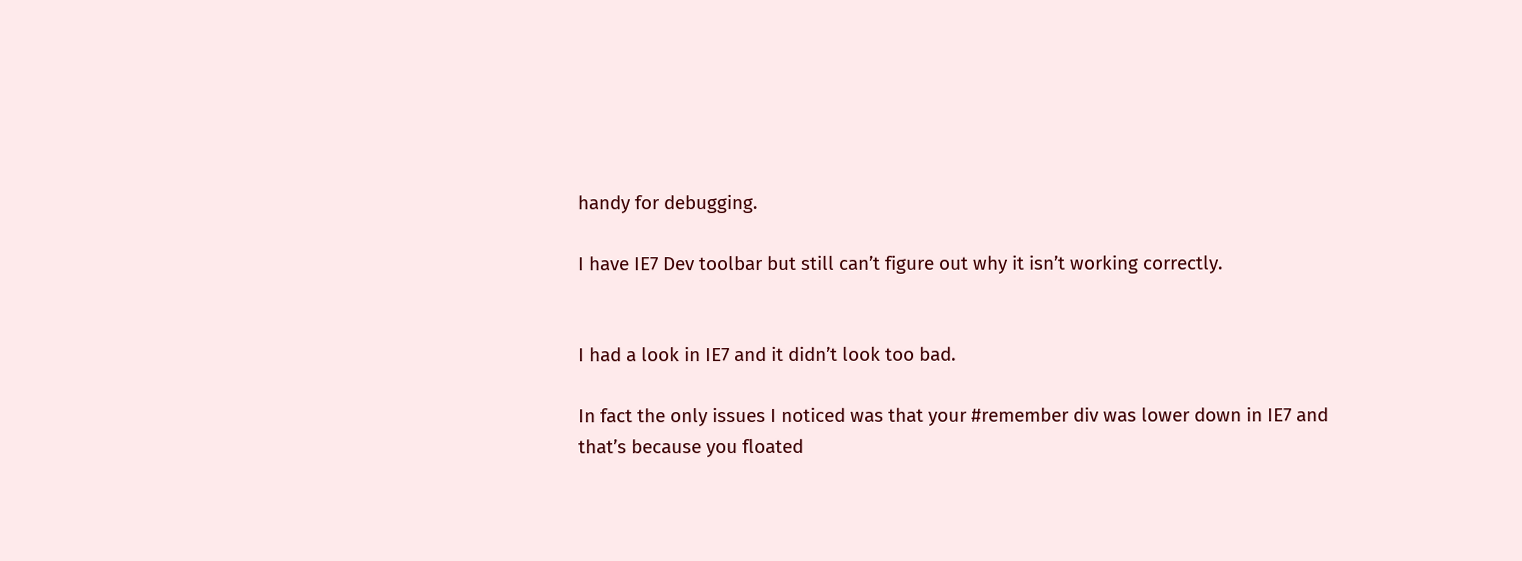handy for debugging.

I have IE7 Dev toolbar but still can’t figure out why it isn’t working correctly.


I had a look in IE7 and it didn’t look too bad.

In fact the only issues I noticed was that your #remember div was lower down in IE7 and that’s because you floated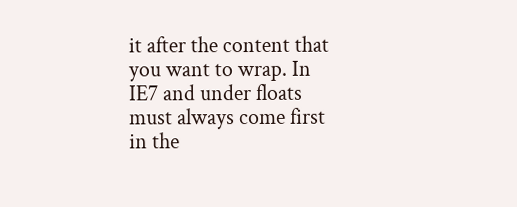it after the content that you want to wrap. In IE7 and under floats must always come first in the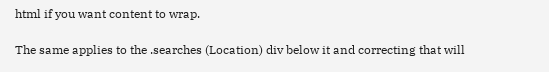html if you want content to wrap.

The same applies to the .searches (Location) div below it and correcting that will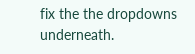fix the the dropdowns underneath.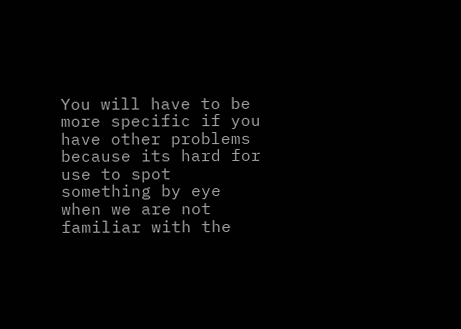You will have to be more specific if you have other problems because its hard for use to spot something by eye when we are not familiar with the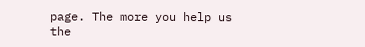page. The more you help us the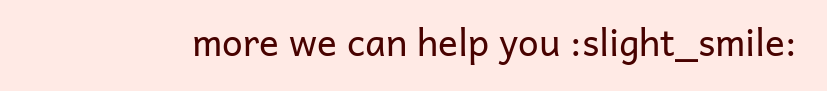more we can help you :slight_smile: